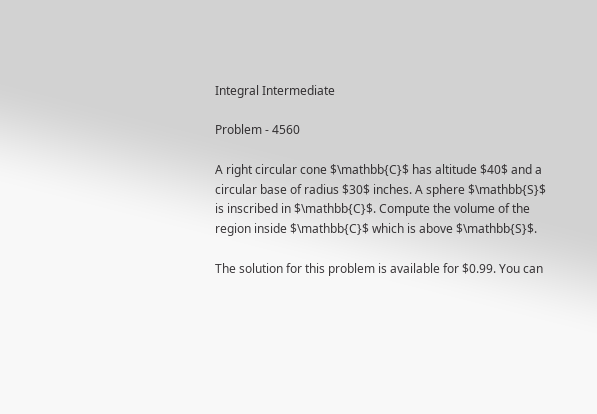Integral Intermediate

Problem - 4560

A right circular cone $\mathbb{C}$ has altitude $40$ and a circular base of radius $30$ inches. A sphere $\mathbb{S}$ is inscribed in $\mathbb{C}$. Compute the volume of the region inside $\mathbb{C}$ which is above $\mathbb{S}$.

The solution for this problem is available for $0.99. You can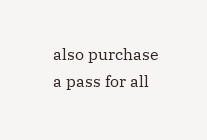also purchase a pass for all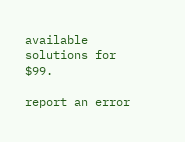available solutions for $99.

report an error